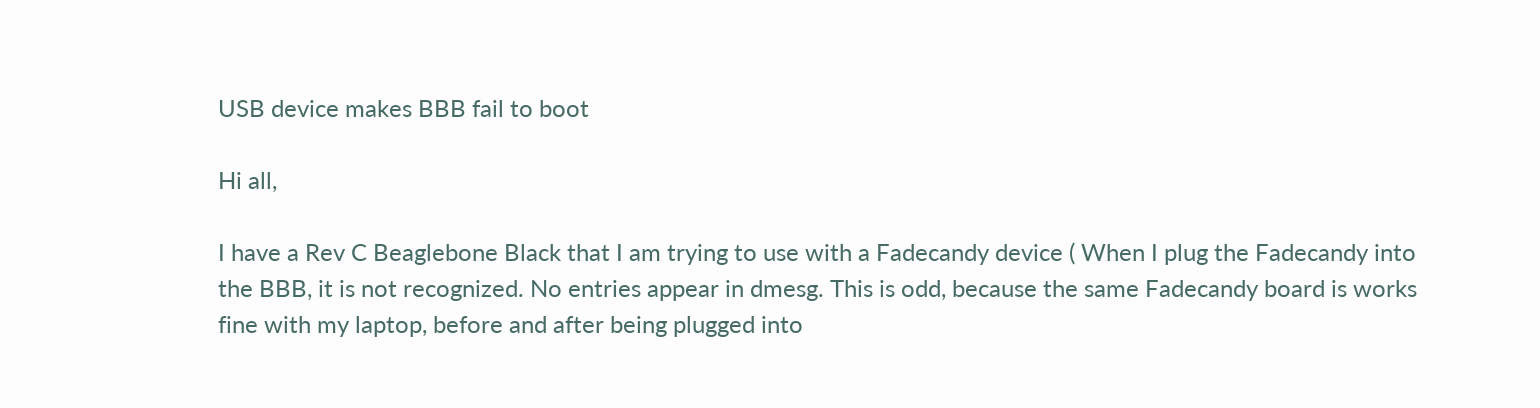USB device makes BBB fail to boot

Hi all,

I have a Rev C Beaglebone Black that I am trying to use with a Fadecandy device ( When I plug the Fadecandy into the BBB, it is not recognized. No entries appear in dmesg. This is odd, because the same Fadecandy board is works fine with my laptop, before and after being plugged into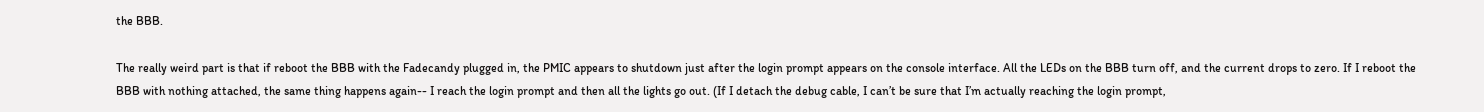the BBB.

The really weird part is that if reboot the BBB with the Fadecandy plugged in, the PMIC appears to shutdown just after the login prompt appears on the console interface. All the LEDs on the BBB turn off, and the current drops to zero. If I reboot the BBB with nothing attached, the same thing happens again-- I reach the login prompt and then all the lights go out. (If I detach the debug cable, I can’t be sure that I’m actually reaching the login prompt,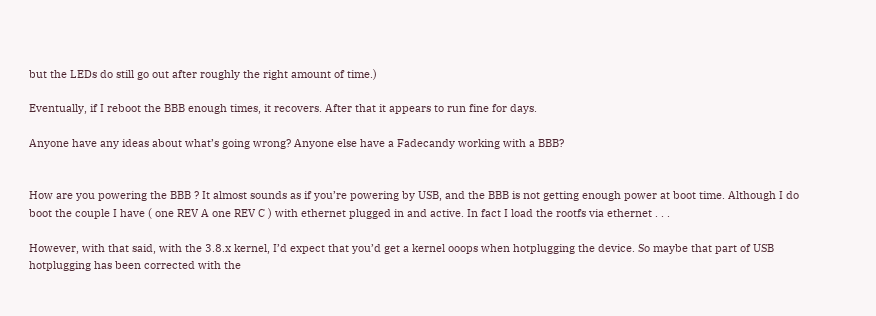but the LEDs do still go out after roughly the right amount of time.)

Eventually, if I reboot the BBB enough times, it recovers. After that it appears to run fine for days.

Anyone have any ideas about what’s going wrong? Anyone else have a Fadecandy working with a BBB?


How are you powering the BBB ? It almost sounds as if you’re powering by USB, and the BBB is not getting enough power at boot time. Although I do boot the couple I have ( one REV A one REV C ) with ethernet plugged in and active. In fact I load the rootfs via ethernet . . .

However, with that said, with the 3.8.x kernel, I’d expect that you’d get a kernel ooops when hotplugging the device. So maybe that part of USB hotplugging has been corrected with the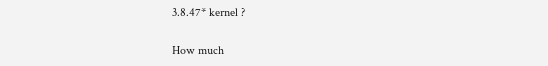3.8.47* kernel ?

How much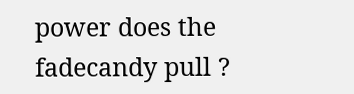power does the fadecandy pull ?